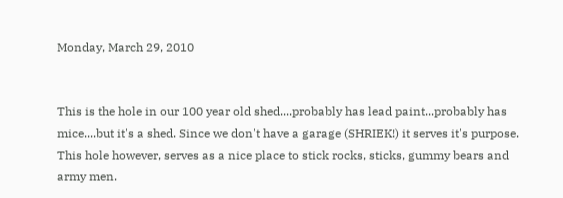Monday, March 29, 2010


This is the hole in our 100 year old shed....probably has lead paint...probably has mice....but it's a shed. Since we don't have a garage (SHRIEK!) it serves it's purpose. This hole however, serves as a nice place to stick rocks, sticks, gummy bears and army men.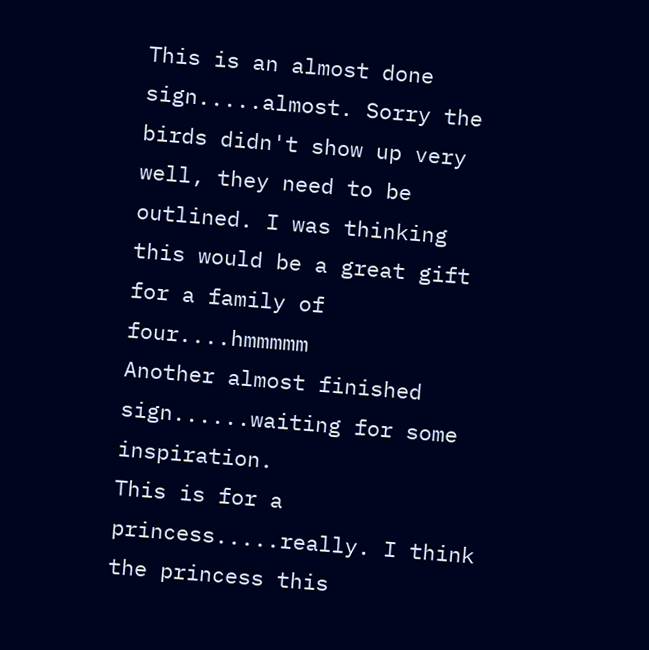This is an almost done sign.....almost. Sorry the birds didn't show up very well, they need to be outlined. I was thinking this would be a great gift for a family of four....hmmmmm
Another almost finished sign......waiting for some inspiration.
This is for a princess.....really. I think the princess this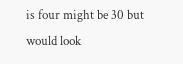is four might be 30 but would look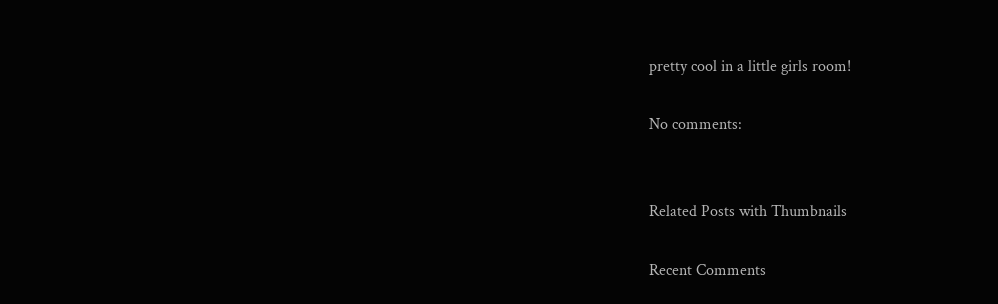pretty cool in a little girls room!

No comments:


Related Posts with Thumbnails

Recent Comments